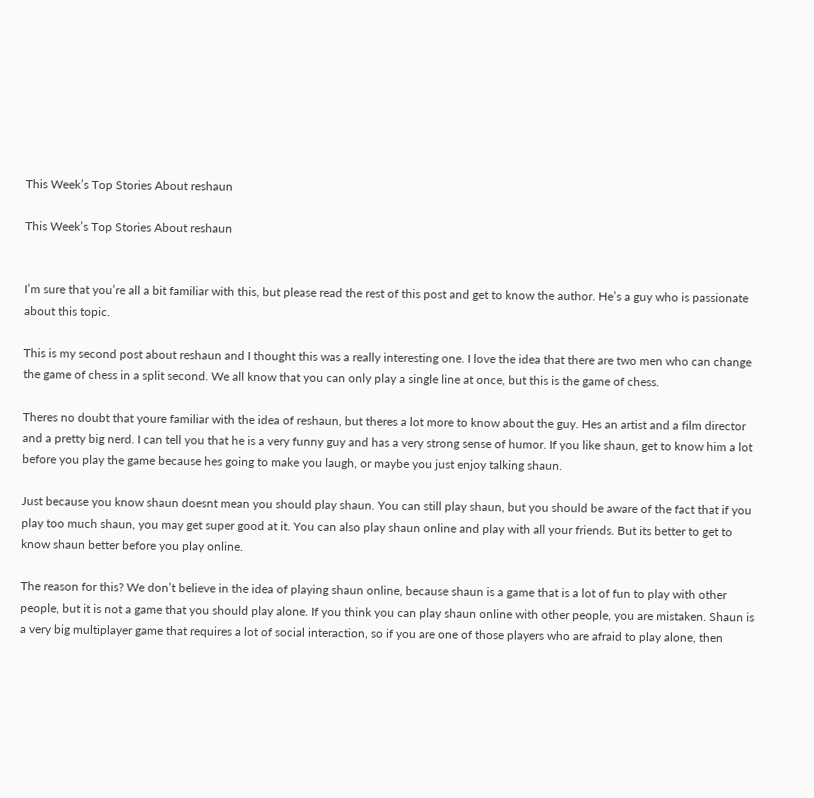This Week’s Top Stories About reshaun

This Week’s Top Stories About reshaun


I’m sure that you’re all a bit familiar with this, but please read the rest of this post and get to know the author. He’s a guy who is passionate about this topic.

This is my second post about reshaun and I thought this was a really interesting one. I love the idea that there are two men who can change the game of chess in a split second. We all know that you can only play a single line at once, but this is the game of chess.

Theres no doubt that youre familiar with the idea of reshaun, but theres a lot more to know about the guy. Hes an artist and a film director and a pretty big nerd. I can tell you that he is a very funny guy and has a very strong sense of humor. If you like shaun, get to know him a lot before you play the game because hes going to make you laugh, or maybe you just enjoy talking shaun.

Just because you know shaun doesnt mean you should play shaun. You can still play shaun, but you should be aware of the fact that if you play too much shaun, you may get super good at it. You can also play shaun online and play with all your friends. But its better to get to know shaun better before you play online.

The reason for this? We don’t believe in the idea of playing shaun online, because shaun is a game that is a lot of fun to play with other people, but it is not a game that you should play alone. If you think you can play shaun online with other people, you are mistaken. Shaun is a very big multiplayer game that requires a lot of social interaction, so if you are one of those players who are afraid to play alone, then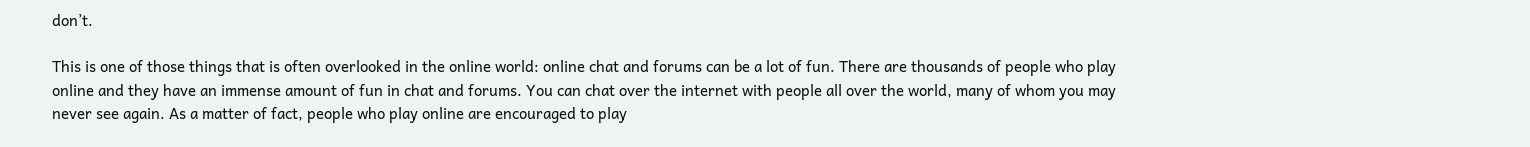don’t.

This is one of those things that is often overlooked in the online world: online chat and forums can be a lot of fun. There are thousands of people who play online and they have an immense amount of fun in chat and forums. You can chat over the internet with people all over the world, many of whom you may never see again. As a matter of fact, people who play online are encouraged to play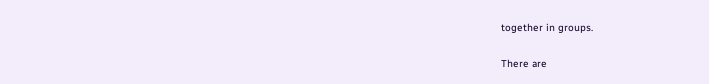together in groups.

There are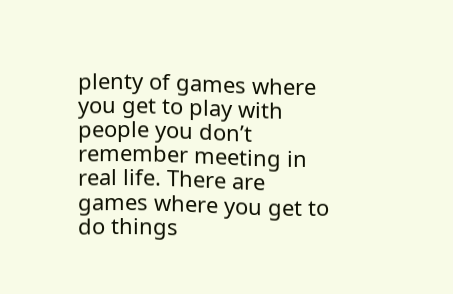plenty of games where you get to play with people you don’t remember meeting in real life. There are games where you get to do things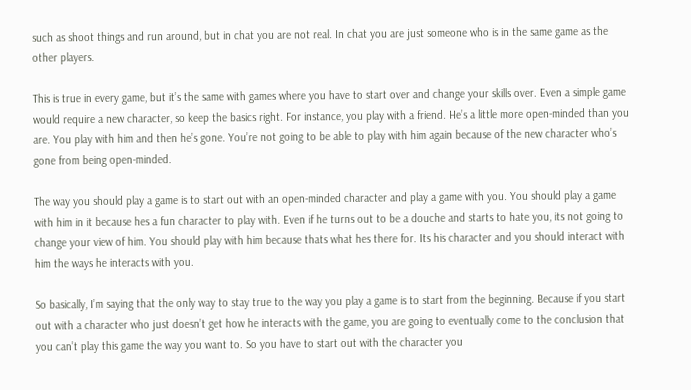such as shoot things and run around, but in chat you are not real. In chat you are just someone who is in the same game as the other players.

This is true in every game, but it’s the same with games where you have to start over and change your skills over. Even a simple game would require a new character, so keep the basics right. For instance, you play with a friend. He’s a little more open-minded than you are. You play with him and then he’s gone. You’re not going to be able to play with him again because of the new character who’s gone from being open-minded.

The way you should play a game is to start out with an open-minded character and play a game with you. You should play a game with him in it because hes a fun character to play with. Even if he turns out to be a douche and starts to hate you, its not going to change your view of him. You should play with him because thats what hes there for. Its his character and you should interact with him the ways he interacts with you.

So basically, I’m saying that the only way to stay true to the way you play a game is to start from the beginning. Because if you start out with a character who just doesn’t get how he interacts with the game, you are going to eventually come to the conclusion that you can’t play this game the way you want to. So you have to start out with the character you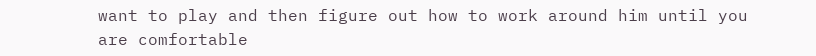want to play and then figure out how to work around him until you are comfortable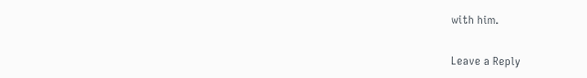with him.

Leave a Reply